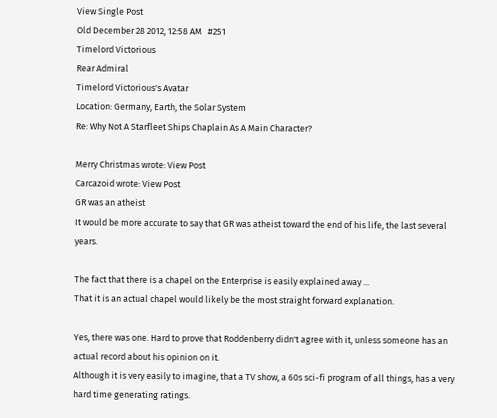View Single Post
Old December 28 2012, 12:58 AM   #251
Timelord Victorious
Rear Admiral
Timelord Victorious's Avatar
Location: Germany, Earth, the Solar System
Re: Why Not A Starfleet Ships Chaplain As A Main Character?

Merry Christmas wrote: View Post
Carcazoid wrote: View Post
GR was an atheist
It would be more accurate to say that GR was atheist toward the end of his life, the last several years.

The fact that there is a chapel on the Enterprise is easily explained away ...
That it is an actual chapel would likely be the most straight forward explanation.

Yes, there was one. Hard to prove that Roddenberry didn't agree with it, unless someone has an actual record about his opinion on it.
Although it is very easily to imagine, that a TV show, a 60s sci-fi program of all things, has a very hard time generating ratings.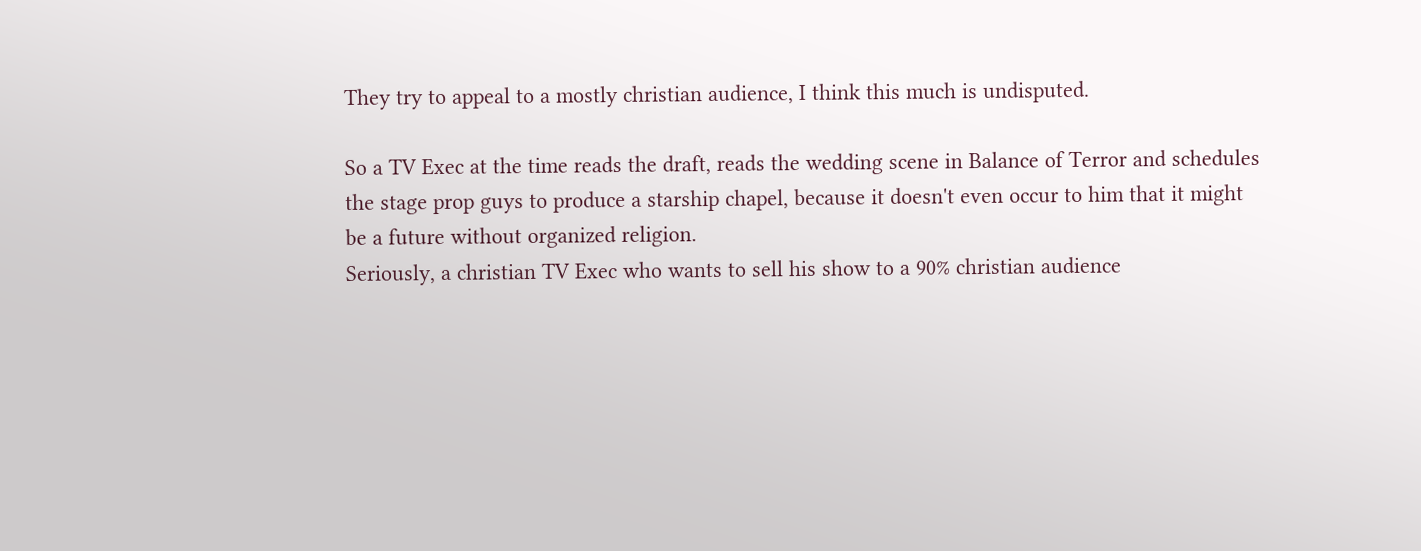They try to appeal to a mostly christian audience, I think this much is undisputed.

So a TV Exec at the time reads the draft, reads the wedding scene in Balance of Terror and schedules the stage prop guys to produce a starship chapel, because it doesn't even occur to him that it might be a future without organized religion.
Seriously, a christian TV Exec who wants to sell his show to a 90% christian audience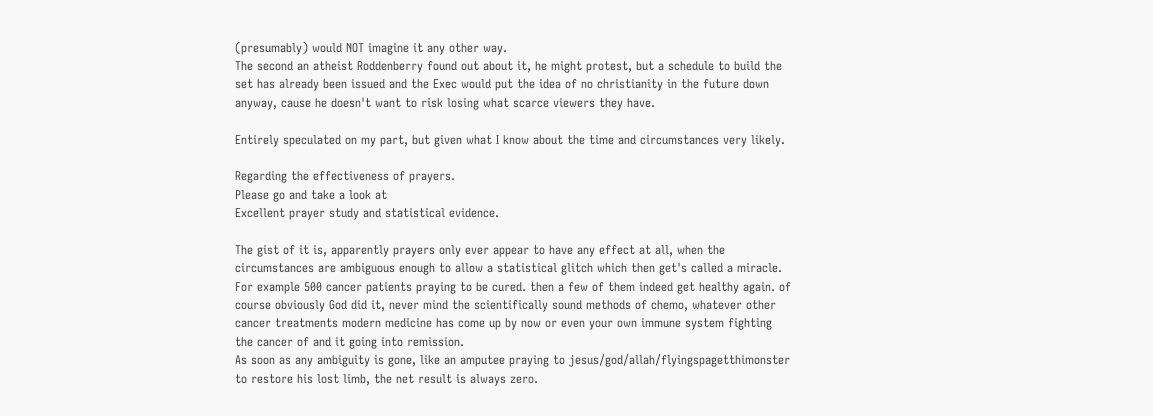(presumably) would NOT imagine it any other way.
The second an atheist Roddenberry found out about it, he might protest, but a schedule to build the set has already been issued and the Exec would put the idea of no christianity in the future down anyway, cause he doesn't want to risk losing what scarce viewers they have.

Entirely speculated on my part, but given what I know about the time and circumstances very likely.

Regarding the effectiveness of prayers.
Please go and take a look at
Excellent prayer study and statistical evidence.

The gist of it is, apparently prayers only ever appear to have any effect at all, when the circumstances are ambiguous enough to allow a statistical glitch which then get's called a miracle.
For example 500 cancer patients praying to be cured. then a few of them indeed get healthy again. of course obviously God did it, never mind the scientifically sound methods of chemo, whatever other cancer treatments modern medicine has come up by now or even your own immune system fighting the cancer of and it going into remission.
As soon as any ambiguity is gone, like an amputee praying to jesus/god/allah/flyingspagetthimonster to restore his lost limb, the net result is always zero.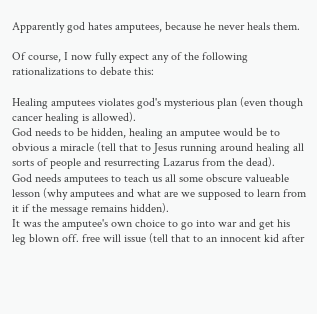Apparently god hates amputees, because he never heals them.

Of course, I now fully expect any of the following rationalizations to debate this:

Healing amputees violates god's mysterious plan (even though cancer healing is allowed).
God needs to be hidden, healing an amputee would be to obvious a miracle (tell that to Jesus running around healing all sorts of people and resurrecting Lazarus from the dead).
God needs amputees to teach us all some obscure valueable lesson (why amputees and what are we supposed to learn from it if the message remains hidden).
It was the amputee's own choice to go into war and get his leg blown off. free will issue (tell that to an innocent kid after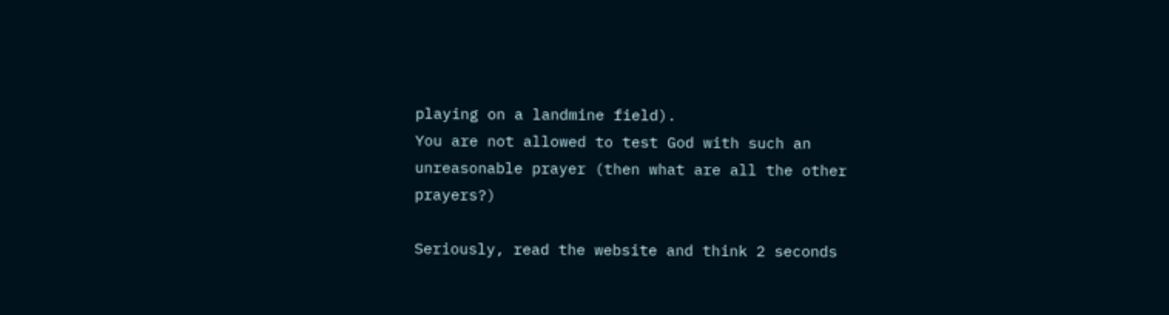playing on a landmine field).
You are not allowed to test God with such an unreasonable prayer (then what are all the other prayers?)

Seriously, read the website and think 2 seconds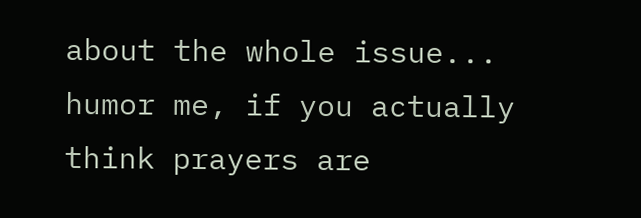about the whole issue... humor me, if you actually think prayers are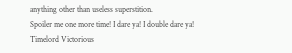anything other than useless superstition.
Spoiler me one more time! I dare ya! I double dare ya!
Timelord Victorious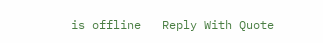is offline   Reply With Quote